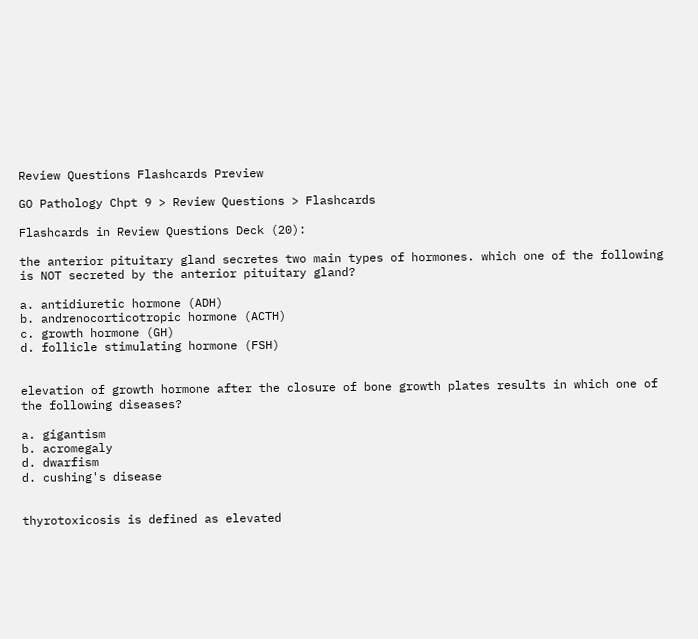Review Questions Flashcards Preview

GO Pathology Chpt 9 > Review Questions > Flashcards

Flashcards in Review Questions Deck (20):

the anterior pituitary gland secretes two main types of hormones. which one of the following is NOT secreted by the anterior pituitary gland?

a. antidiuretic hormone (ADH)
b. andrenocorticotropic hormone (ACTH)
c. growth hormone (GH)
d. follicle stimulating hormone (FSH)


elevation of growth hormone after the closure of bone growth plates results in which one of the following diseases?

a. gigantism
b. acromegaly
d. dwarfism
d. cushing's disease


thyrotoxicosis is defined as elevated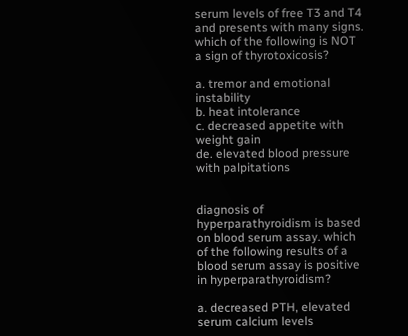serum levels of free T3 and T4 and presents with many signs. which of the following is NOT a sign of thyrotoxicosis?

a. tremor and emotional instability
b. heat intolerance
c. decreased appetite with weight gain
de. elevated blood pressure with palpitations


diagnosis of hyperparathyroidism is based on blood serum assay. which of the following results of a blood serum assay is positive in hyperparathyroidism?

a. decreased PTH, elevated serum calcium levels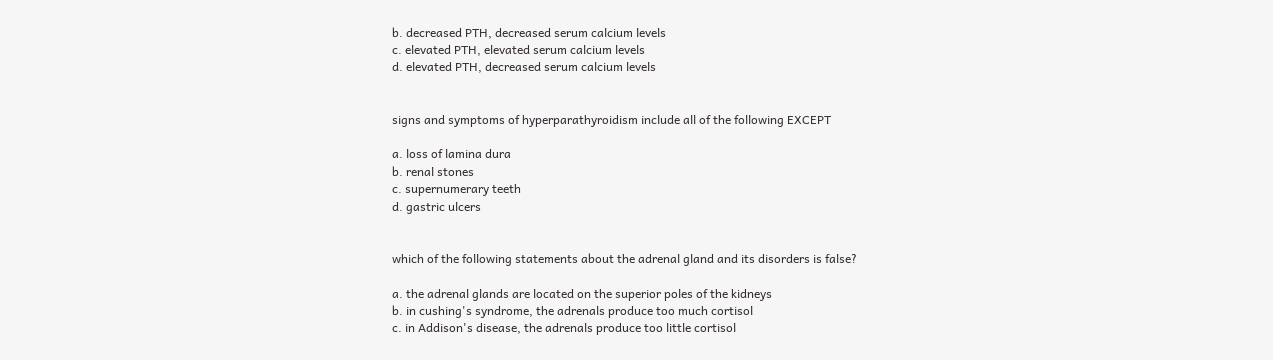b. decreased PTH, decreased serum calcium levels
c. elevated PTH, elevated serum calcium levels
d. elevated PTH, decreased serum calcium levels


signs and symptoms of hyperparathyroidism include all of the following EXCEPT

a. loss of lamina dura
b. renal stones
c. supernumerary teeth
d. gastric ulcers


which of the following statements about the adrenal gland and its disorders is false?

a. the adrenal glands are located on the superior poles of the kidneys
b. in cushing's syndrome, the adrenals produce too much cortisol
c. in Addison's disease, the adrenals produce too little cortisol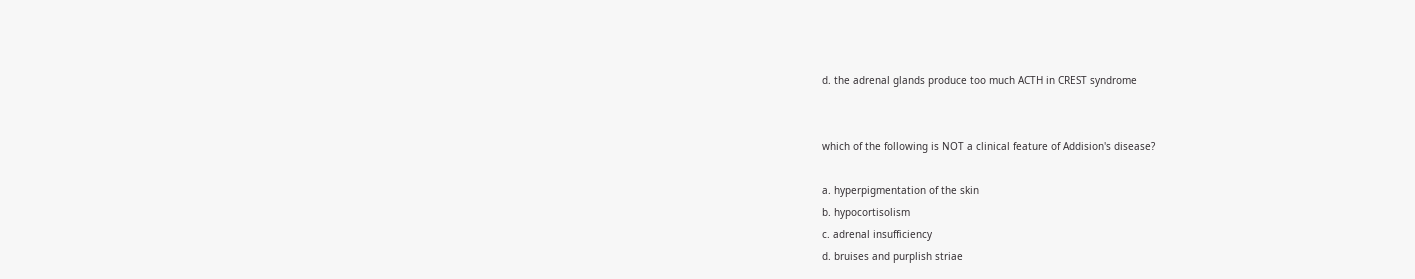d. the adrenal glands produce too much ACTH in CREST syndrome


which of the following is NOT a clinical feature of Addision's disease?

a. hyperpigmentation of the skin
b. hypocortisolism
c. adrenal insufficiency
d. bruises and purplish striae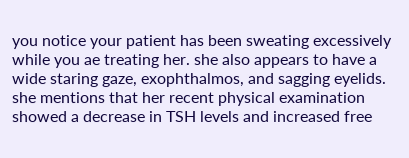you notice your patient has been sweating excessively while you ae treating her. she also appears to have a wide staring gaze, exophthalmos, and sagging eyelids. she mentions that her recent physical examination showed a decrease in TSH levels and increased free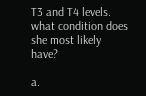T3 and T4 levels. what condition does she most likely have?

a.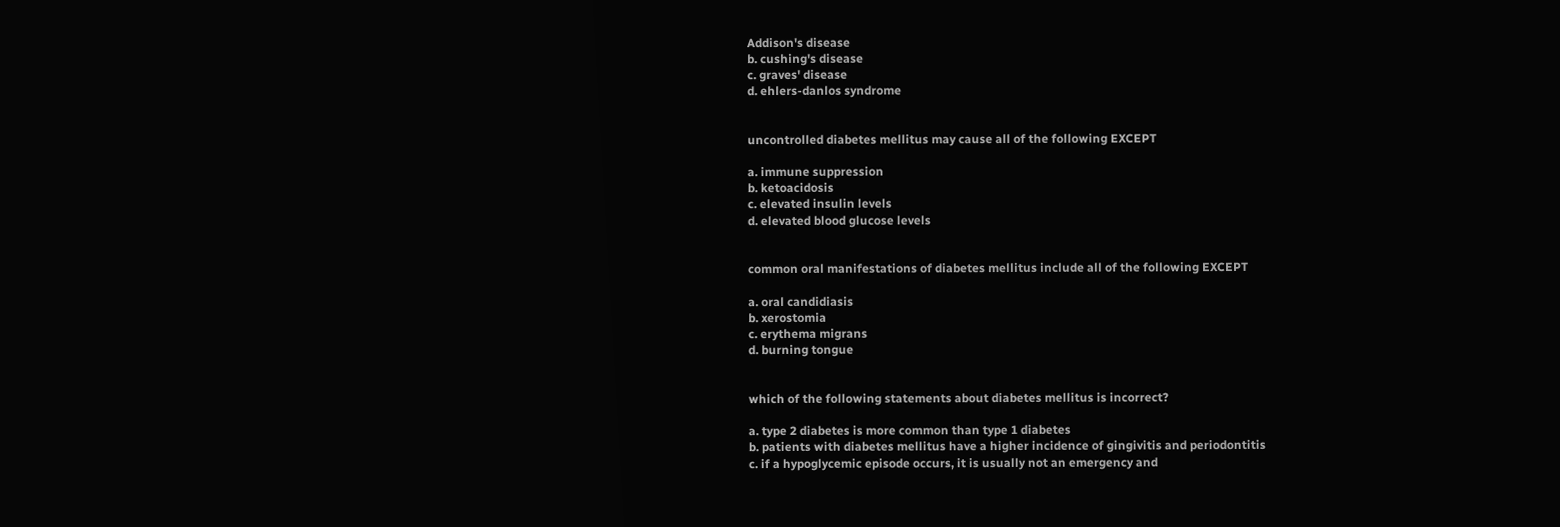Addison's disease
b. cushing's disease
c. graves' disease
d. ehlers-danlos syndrome


uncontrolled diabetes mellitus may cause all of the following EXCEPT

a. immune suppression
b. ketoacidosis
c. elevated insulin levels
d. elevated blood glucose levels


common oral manifestations of diabetes mellitus include all of the following EXCEPT

a. oral candidiasis
b. xerostomia
c. erythema migrans
d. burning tongue


which of the following statements about diabetes mellitus is incorrect?

a. type 2 diabetes is more common than type 1 diabetes
b. patients with diabetes mellitus have a higher incidence of gingivitis and periodontitis
c. if a hypoglycemic episode occurs, it is usually not an emergency and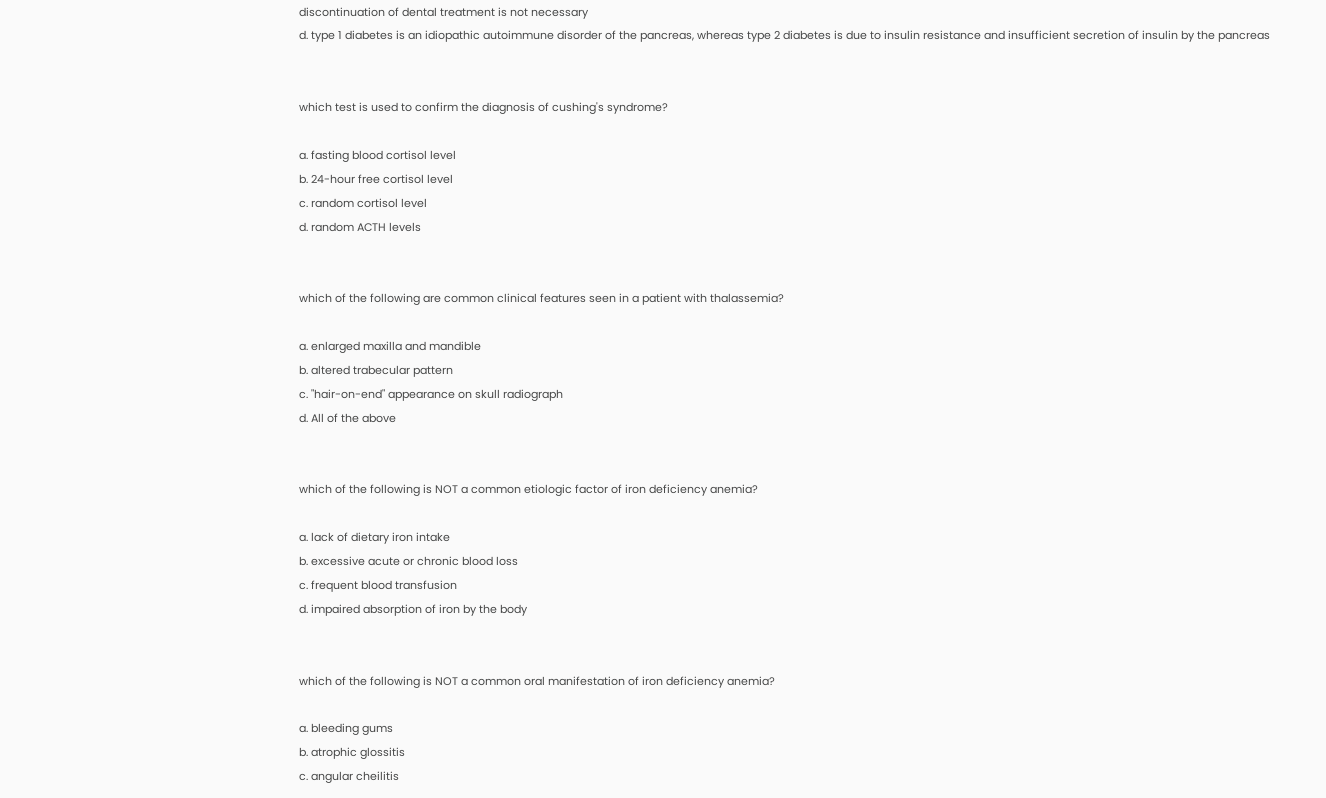discontinuation of dental treatment is not necessary
d. type 1 diabetes is an idiopathic autoimmune disorder of the pancreas, whereas type 2 diabetes is due to insulin resistance and insufficient secretion of insulin by the pancreas


which test is used to confirm the diagnosis of cushing's syndrome?

a. fasting blood cortisol level
b. 24-hour free cortisol level
c. random cortisol level
d. random ACTH levels


which of the following are common clinical features seen in a patient with thalassemia?

a. enlarged maxilla and mandible
b. altered trabecular pattern
c. "hair-on-end" appearance on skull radiograph
d. All of the above


which of the following is NOT a common etiologic factor of iron deficiency anemia?

a. lack of dietary iron intake
b. excessive acute or chronic blood loss
c. frequent blood transfusion
d. impaired absorption of iron by the body


which of the following is NOT a common oral manifestation of iron deficiency anemia?

a. bleeding gums
b. atrophic glossitis
c. angular cheilitis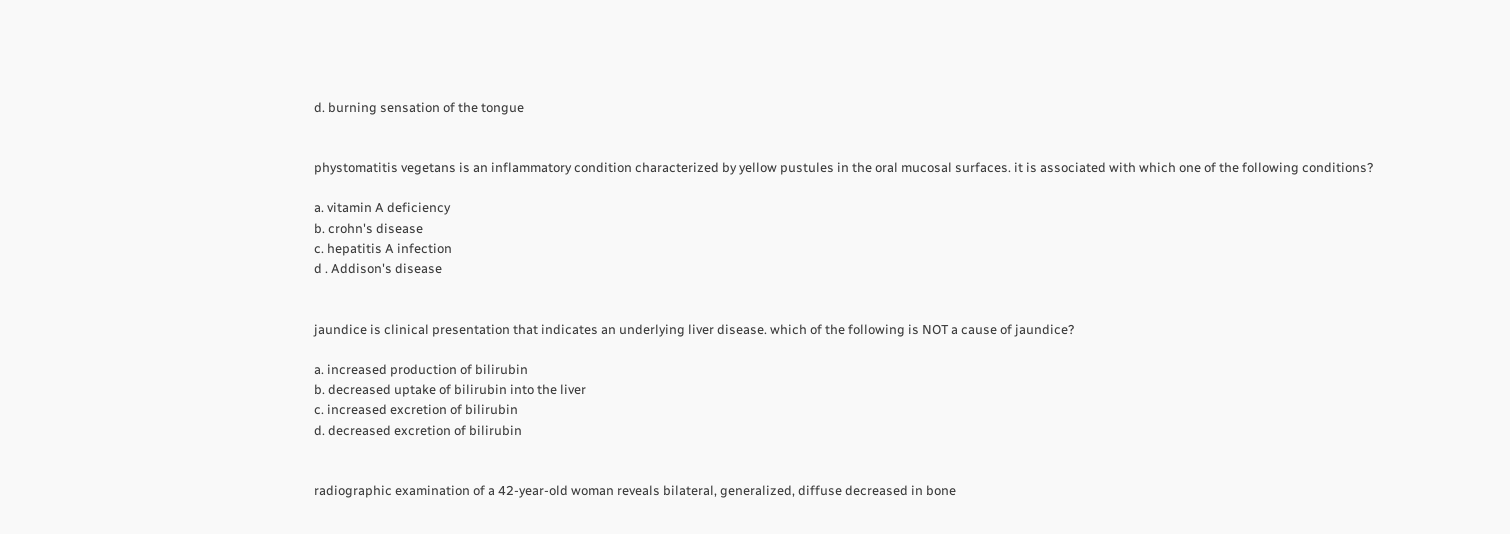d. burning sensation of the tongue


phystomatitis vegetans is an inflammatory condition characterized by yellow pustules in the oral mucosal surfaces. it is associated with which one of the following conditions?

a. vitamin A deficiency
b. crohn's disease
c. hepatitis A infection
d . Addison's disease


jaundice is clinical presentation that indicates an underlying liver disease. which of the following is NOT a cause of jaundice?

a. increased production of bilirubin
b. decreased uptake of bilirubin into the liver
c. increased excretion of bilirubin
d. decreased excretion of bilirubin


radiographic examination of a 42-year-old woman reveals bilateral, generalized, diffuse decreased in bone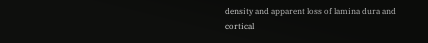density and apparent loss of lamina dura and cortical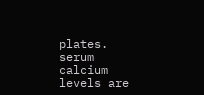plates. serum calcium levels are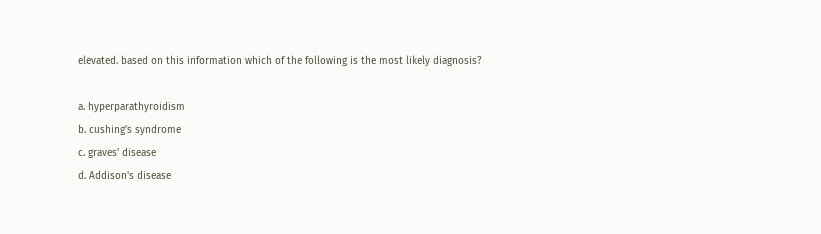elevated. based on this information which of the following is the most likely diagnosis?

a. hyperparathyroidism
b. cushing's syndrome
c. graves' disease
d. Addison's disease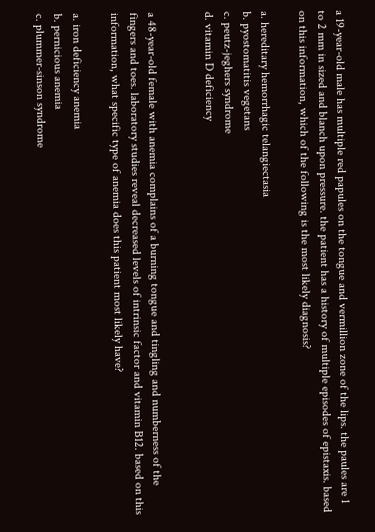a 19-year-old male has multiple red papules on the tongue and vermillion zone of the lips. the paules are 1 to 2 mm in sized and blanch upon pressure. the patient has a history of multiple episodes of epistaxis. based on this information, which of the following is the most likely diagnosis?

a. hereditary hemorrhagic telangiectasia
b. pyostomatitis vegetans
c. peutz-jeghers syndrome
d. vitamin D deficiency


a 48-year-old female with anemia complains of a burning tongue and tingling and numberness of the fingers and toes. laboratory studies reveal decreased levels of intrinsic factor and vitamin B12. based on this information, what specific type of anemia does this patient most likely have?

a. iron deficiency anemia
b. pernicious anemia
c. plummer-sinson syndrome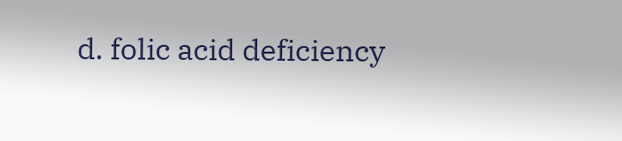d. folic acid deficiency